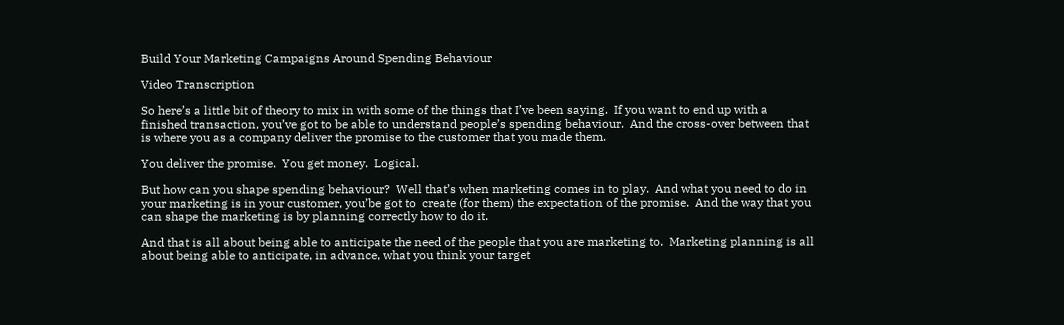Build Your Marketing Campaigns Around Spending Behaviour

Video Transcription

So here’s a little bit of theory to mix in with some of the things that I’ve been saying.  If you want to end up with a finished transaction, you’ve got to be able to understand people’s spending behaviour.  And the cross-over between that is where you as a company deliver the promise to the customer that you made them.

You deliver the promise.  You get money.  Logical.

But how can you shape spending behaviour?  Well that’s when marketing comes in to play.  And what you need to do in your marketing is in your customer, you’be got to  create (for them) the expectation of the promise.  And the way that you can shape the marketing is by planning correctly how to do it.

And that is all about being able to anticipate the need of the people that you are marketing to.  Marketing planning is all about being able to anticipate, in advance, what you think your target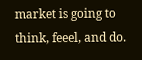market is going to think, feeel, and do.